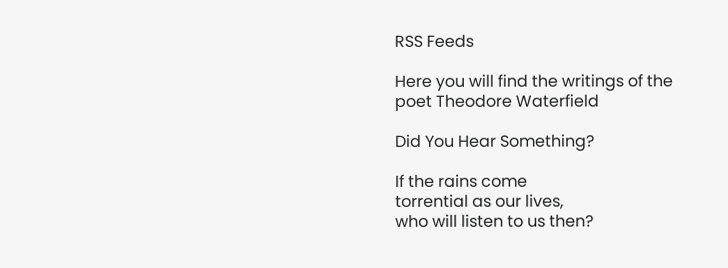RSS Feeds

Here you will find the writings of the poet Theodore Waterfield

Did You Hear Something?

If the rains come
torrential as our lives,
who will listen to us then?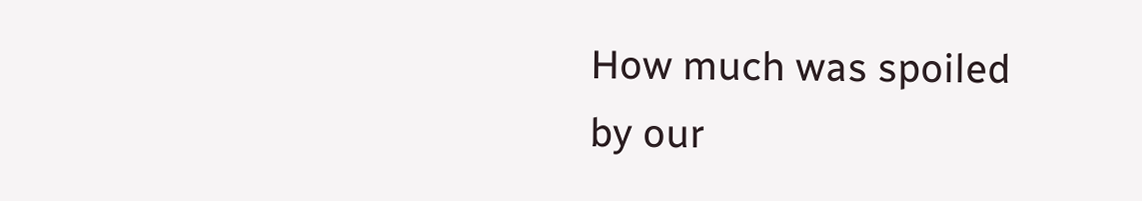How much was spoiled
by our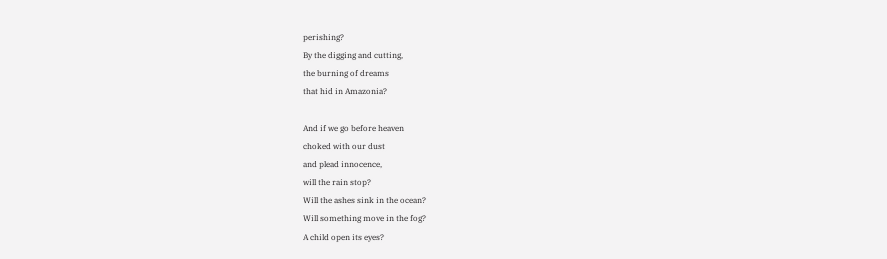perishing?
By the digging and cutting,
the burning of dreams
that hid in Amazonia?

And if we go before heaven
choked with our dust
and plead innocence,
will the rain stop?
Will the ashes sink in the ocean?
Will something move in the fog?
A child open its eyes?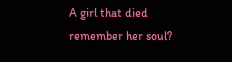A girl that died
remember her soul?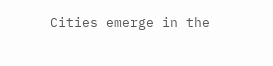Cities emerge in the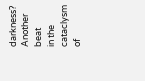darkness?
Another beat
in the cataclysm of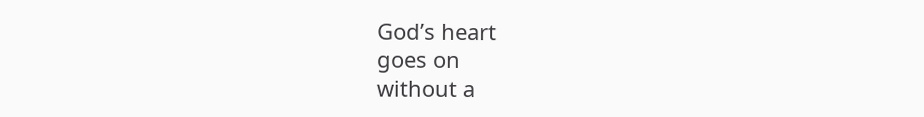God’s heart
goes on
without a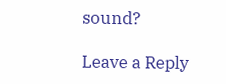sound?

Leave a Reply